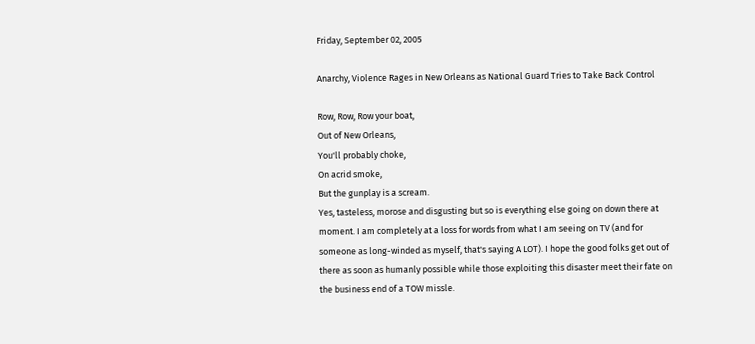Friday, September 02, 2005

Anarchy, Violence Rages in New Orleans as National Guard Tries to Take Back Control

Row, Row, Row your boat,
Out of New Orleans,
You'll probably choke,
On acrid smoke,
But the gunplay is a scream.
Yes, tasteless, morose and disgusting but so is everything else going on down there at moment. I am completely at a loss for words from what I am seeing on TV (and for someone as long-winded as myself, that's saying A LOT). I hope the good folks get out of there as soon as humanly possible while those exploiting this disaster meet their fate on the business end of a TOW missle.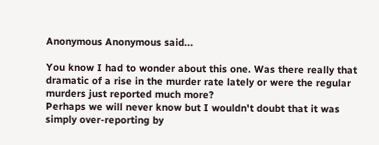Anonymous Anonymous said...

You know I had to wonder about this one. Was there really that dramatic of a rise in the murder rate lately or were the regular murders just reported much more?
Perhaps we will never know but I wouldn't doubt that it was simply over-reporting by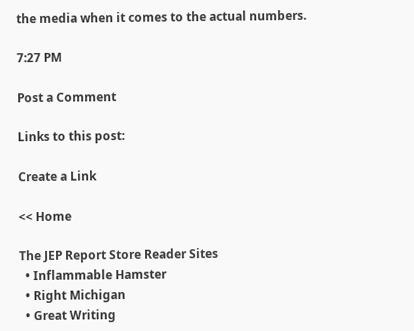the media when it comes to the actual numbers.

7:27 PM

Post a Comment

Links to this post:

Create a Link

<< Home

The JEP Report Store Reader Sites
  • Inflammable Hamster
  • Right Michigan
  • Great Writing